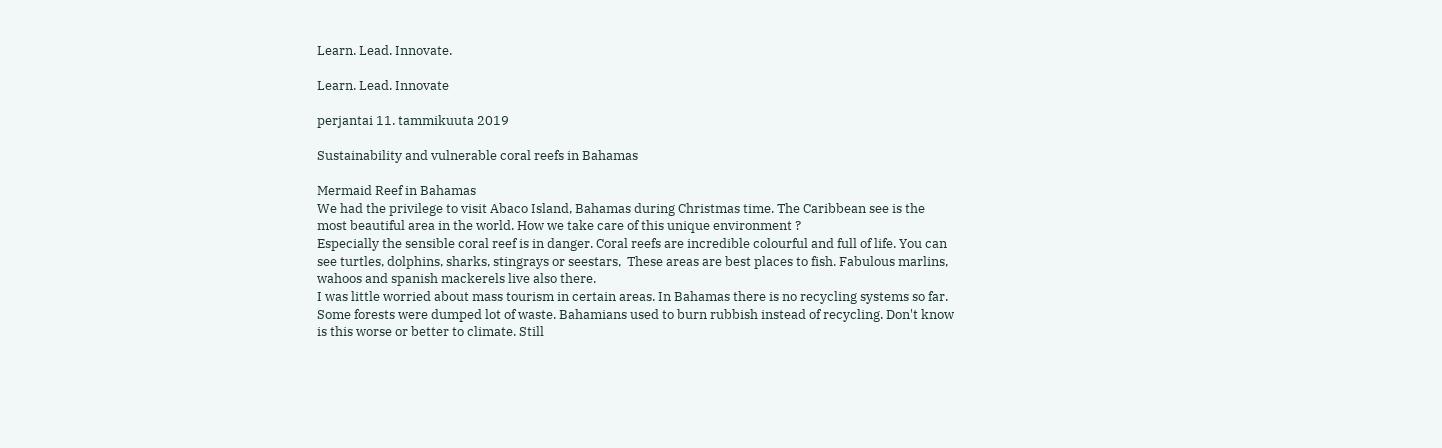Learn. Lead. Innovate.

Learn. Lead. Innovate

perjantai 11. tammikuuta 2019

Sustainability and vulnerable coral reefs in Bahamas

Mermaid Reef in Bahamas
We had the privilege to visit Abaco Island, Bahamas during Christmas time. The Caribbean see is the most beautiful area in the world. How we take care of this unique environment ?
Especially the sensible coral reef is in danger. Coral reefs are incredible colourful and full of life. You can see turtles, dolphins, sharks, stingrays or seestars,  These areas are best places to fish. Fabulous marlins, wahoos and spanish mackerels live also there.
I was little worried about mass tourism in certain areas. In Bahamas there is no recycling systems so far. Some forests were dumped lot of waste. Bahamians used to burn rubbish instead of recycling. Don't know is this worse or better to climate. Still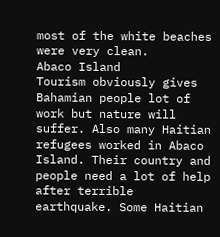most of the white beaches were very clean.
Abaco Island
Tourism obviously gives Bahamian people lot of work but nature will suffer. Also many Haitian refugees worked in Abaco Island. Their country and people need a lot of help after terrible earthquake. Some Haitian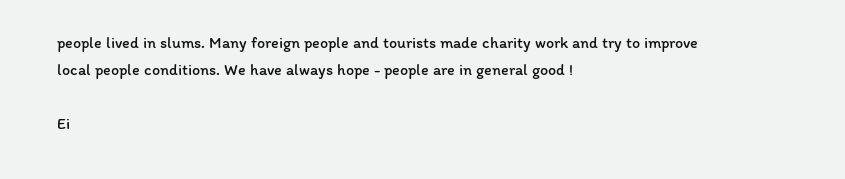people lived in slums. Many foreign people and tourists made charity work and try to improve  local people conditions. We have always hope - people are in general good !

Ei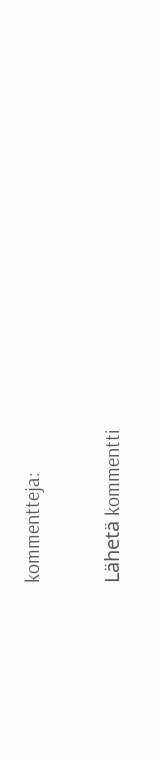kommentteja:

Lähetä kommentti